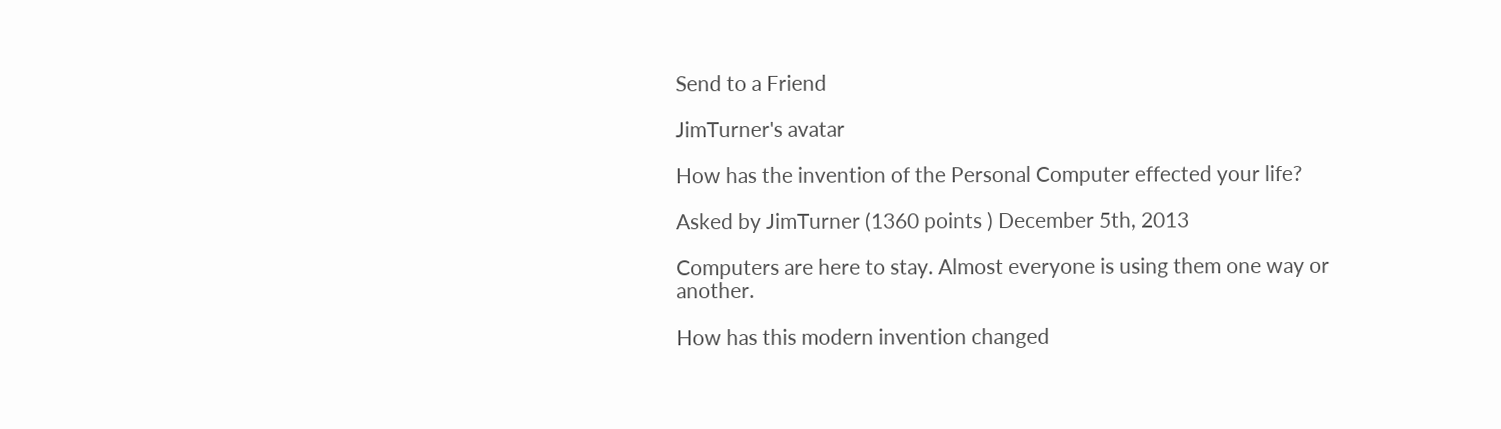Send to a Friend

JimTurner's avatar

How has the invention of the Personal Computer effected your life?

Asked by JimTurner (1360 points ) December 5th, 2013

Computers are here to stay. Almost everyone is using them one way or another.

How has this modern invention changed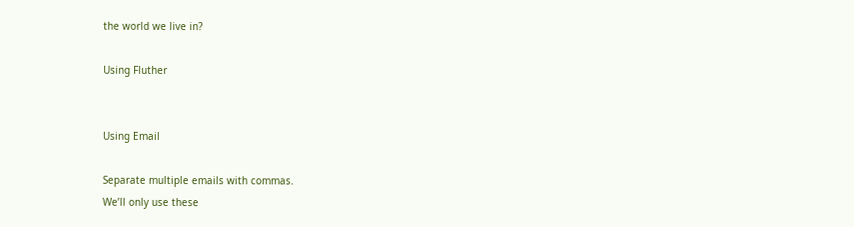the world we live in?

Using Fluther


Using Email

Separate multiple emails with commas.
We’ll only use these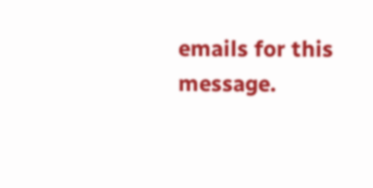emails for this message.